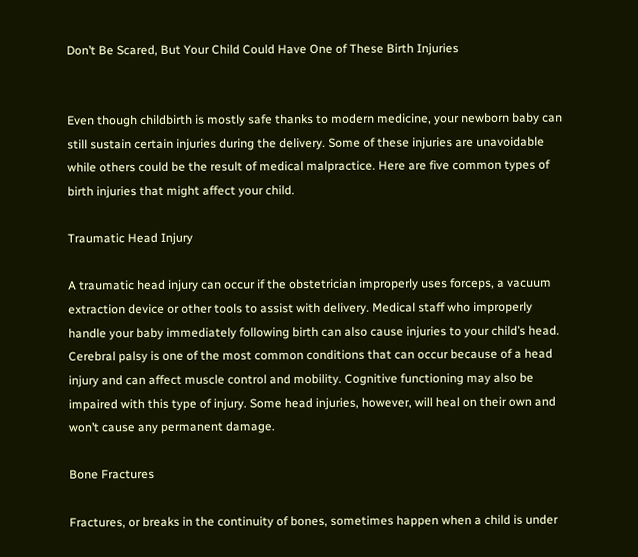Don’t Be Scared, But Your Child Could Have One of These Birth Injuries


Even though childbirth is mostly safe thanks to modern medicine, your newborn baby can still sustain certain injuries during the delivery. Some of these injuries are unavoidable while others could be the result of medical malpractice. Here are five common types of birth injuries that might affect your child.

Traumatic Head Injury

A traumatic head injury can occur if the obstetrician improperly uses forceps, a vacuum extraction device or other tools to assist with delivery. Medical staff who improperly handle your baby immediately following birth can also cause injuries to your child’s head. Cerebral palsy is one of the most common conditions that can occur because of a head injury and can affect muscle control and mobility. Cognitive functioning may also be impaired with this type of injury. Some head injuries, however, will heal on their own and won’t cause any permanent damage.

Bone Fractures

Fractures, or breaks in the continuity of bones, sometimes happen when a child is under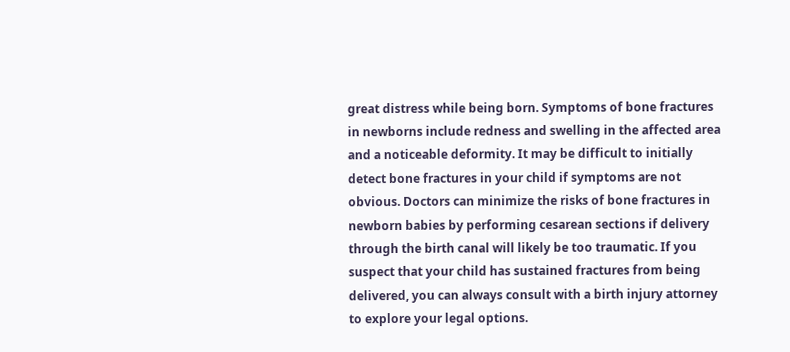great distress while being born. Symptoms of bone fractures in newborns include redness and swelling in the affected area and a noticeable deformity. It may be difficult to initially detect bone fractures in your child if symptoms are not obvious. Doctors can minimize the risks of bone fractures in newborn babies by performing cesarean sections if delivery through the birth canal will likely be too traumatic. If you suspect that your child has sustained fractures from being delivered, you can always consult with a birth injury attorney to explore your legal options.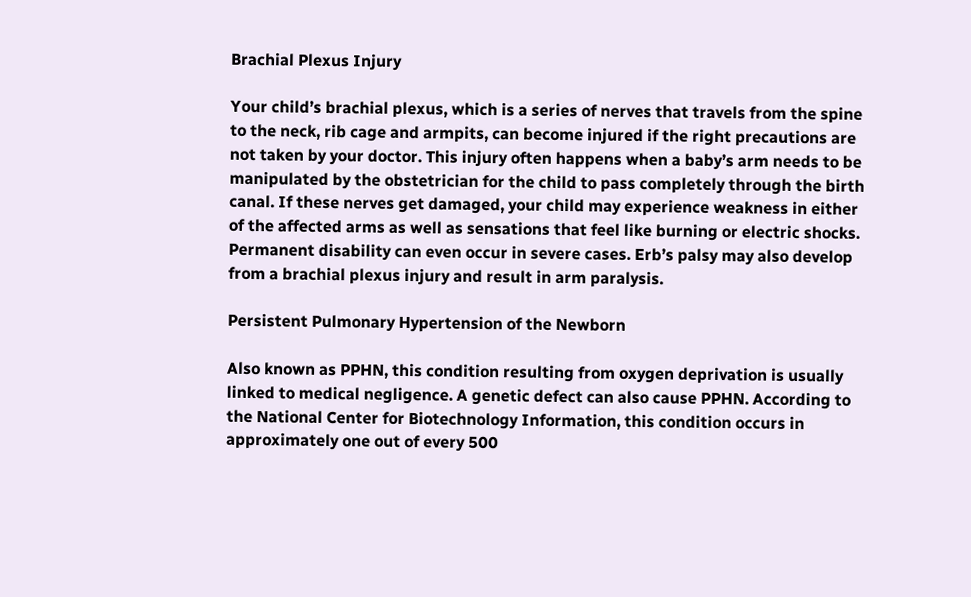Brachial Plexus Injury

Your child’s brachial plexus, which is a series of nerves that travels from the spine to the neck, rib cage and armpits, can become injured if the right precautions are not taken by your doctor. This injury often happens when a baby’s arm needs to be manipulated by the obstetrician for the child to pass completely through the birth canal. If these nerves get damaged, your child may experience weakness in either of the affected arms as well as sensations that feel like burning or electric shocks. Permanent disability can even occur in severe cases. Erb’s palsy may also develop from a brachial plexus injury and result in arm paralysis.

Persistent Pulmonary Hypertension of the Newborn

Also known as PPHN, this condition resulting from oxygen deprivation is usually linked to medical negligence. A genetic defect can also cause PPHN. According to the National Center for Biotechnology Information, this condition occurs in approximately one out of every 500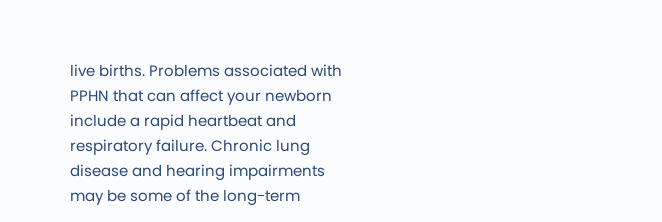live births. Problems associated with PPHN that can affect your newborn include a rapid heartbeat and respiratory failure. Chronic lung disease and hearing impairments may be some of the long-term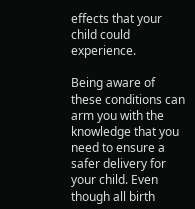effects that your child could experience.

Being aware of these conditions can arm you with the knowledge that you need to ensure a safer delivery for your child. Even though all birth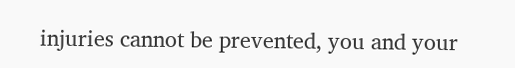injuries cannot be prevented, you and your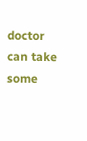doctor can take some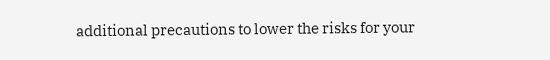additional precautions to lower the risks for your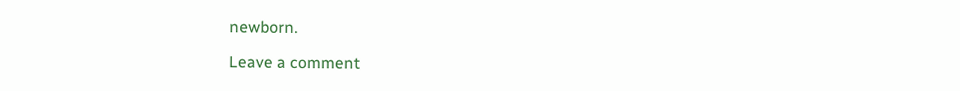newborn.

Leave a comment